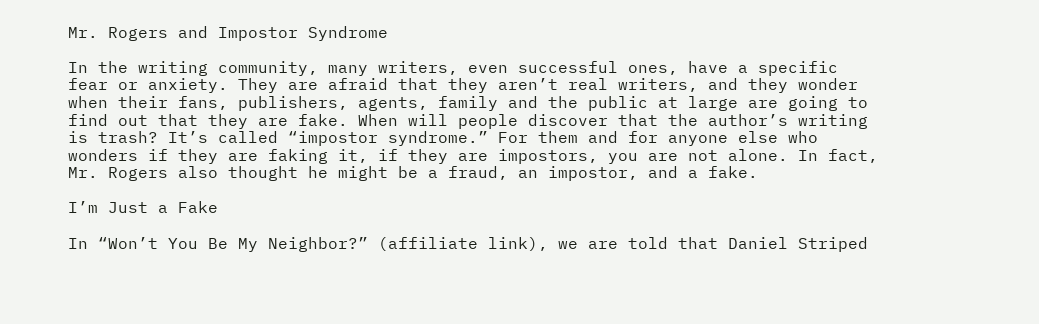Mr. Rogers and Impostor Syndrome

In the writing community, many writers, even successful ones, have a specific fear or anxiety. They are afraid that they aren’t real writers, and they wonder when their fans, publishers, agents, family and the public at large are going to find out that they are fake. When will people discover that the author’s writing is trash? It’s called “impostor syndrome.” For them and for anyone else who wonders if they are faking it, if they are impostors, you are not alone. In fact, Mr. Rogers also thought he might be a fraud, an impostor, and a fake.

I’m Just a Fake

In “Won’t You Be My Neighbor?” (affiliate link), we are told that Daniel Striped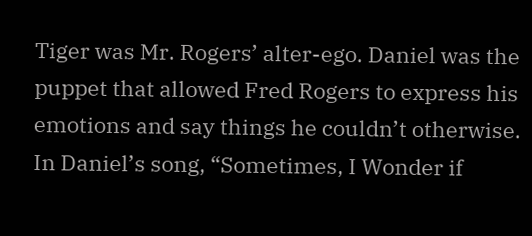Tiger was Mr. Rogers’ alter-ego. Daniel was the puppet that allowed Fred Rogers to express his emotions and say things he couldn’t otherwise. In Daniel’s song, “Sometimes, I Wonder if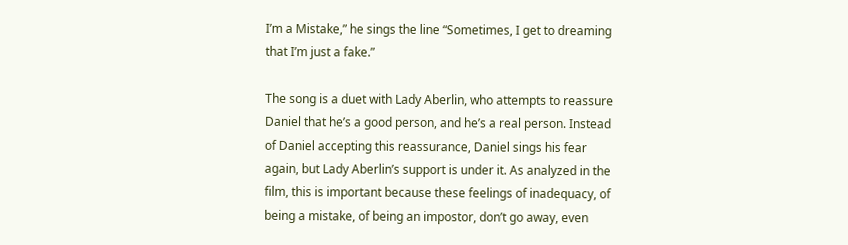I’m a Mistake,” he sings the line “Sometimes, I get to dreaming that I’m just a fake.”

The song is a duet with Lady Aberlin, who attempts to reassure Daniel that he’s a good person, and he’s a real person. Instead of Daniel accepting this reassurance, Daniel sings his fear again, but Lady Aberlin’s support is under it. As analyzed in the film, this is important because these feelings of inadequacy, of being a mistake, of being an impostor, don’t go away, even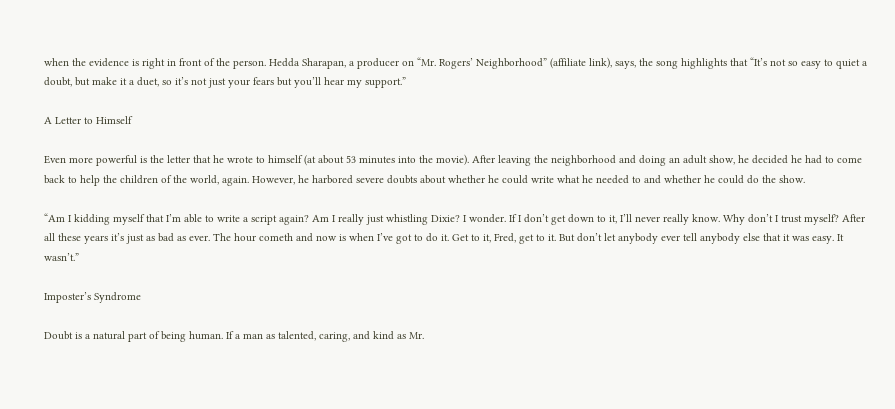when the evidence is right in front of the person. Hedda Sharapan, a producer on “Mr. Rogers’ Neighborhood” (affiliate link), says, the song highlights that “It’s not so easy to quiet a doubt, but make it a duet, so it’s not just your fears but you’ll hear my support.”

A Letter to Himself

Even more powerful is the letter that he wrote to himself (at about 53 minutes into the movie). After leaving the neighborhood and doing an adult show, he decided he had to come back to help the children of the world, again. However, he harbored severe doubts about whether he could write what he needed to and whether he could do the show.

“Am I kidding myself that I’m able to write a script again? Am I really just whistling Dixie? I wonder. If I don’t get down to it, I’ll never really know. Why don’t I trust myself? After all these years it’s just as bad as ever. The hour cometh and now is when I’ve got to do it. Get to it, Fred, get to it. But don’t let anybody ever tell anybody else that it was easy. It wasn’t.”

Imposter’s Syndrome

Doubt is a natural part of being human. If a man as talented, caring, and kind as Mr.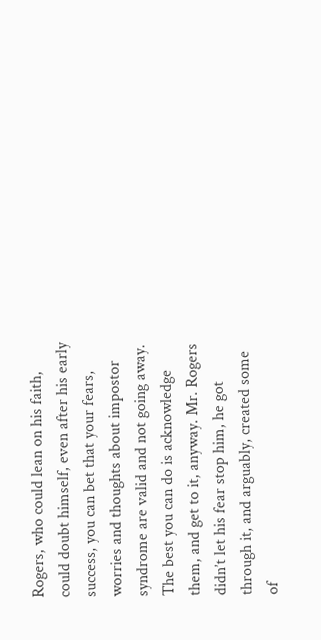Rogers, who could lean on his faith, could doubt himself, even after his early success, you can bet that your fears, worries and thoughts about impostor syndrome are valid and not going away. The best you can do is acknowledge them, and get to it, anyway. Mr. Rogers didn’t let his fear stop him, he got through it, and arguably, created some of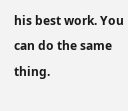his best work. You can do the same thing.